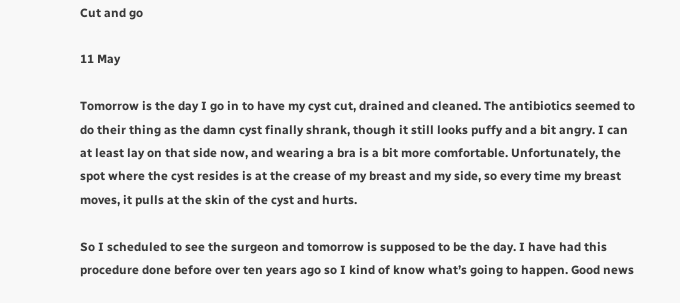Cut and go

11 May

Tomorrow is the day I go in to have my cyst cut, drained and cleaned. The antibiotics seemed to do their thing as the damn cyst finally shrank, though it still looks puffy and a bit angry. I can at least lay on that side now, and wearing a bra is a bit more comfortable. Unfortunately, the spot where the cyst resides is at the crease of my breast and my side, so every time my breast moves, it pulls at the skin of the cyst and hurts.

So I scheduled to see the surgeon and tomorrow is supposed to be the day. I have had this procedure done before over ten years ago so I kind of know what’s going to happen. Good news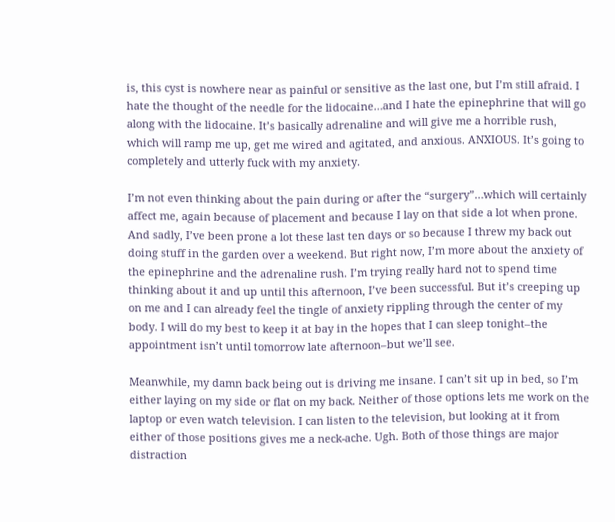is, this cyst is nowhere near as painful or sensitive as the last one, but I’m still afraid. I hate the thought of the needle for the lidocaine…and I hate the epinephrine that will go along with the lidocaine. It’s basically adrenaline and will give me a horrible rush, which will ramp me up, get me wired and agitated, and anxious. ANXIOUS. It’s going to completely and utterly fuck with my anxiety.

I’m not even thinking about the pain during or after the “surgery”…which will certainly affect me, again because of placement and because I lay on that side a lot when prone. And sadly, I’ve been prone a lot these last ten days or so because I threw my back out doing stuff in the garden over a weekend. But right now, I’m more about the anxiety of the epinephrine and the adrenaline rush. I’m trying really hard not to spend time thinking about it and up until this afternoon, I’ve been successful. But it’s creeping up on me and I can already feel the tingle of anxiety rippling through the center of my body. I will do my best to keep it at bay in the hopes that I can sleep tonight–the appointment isn’t until tomorrow late afternoon–but we’ll see.

Meanwhile, my damn back being out is driving me insane. I can’t sit up in bed, so I’m either laying on my side or flat on my back. Neither of those options lets me work on the laptop or even watch television. I can listen to the television, but looking at it from either of those positions gives me a neck-ache. Ugh. Both of those things are major distraction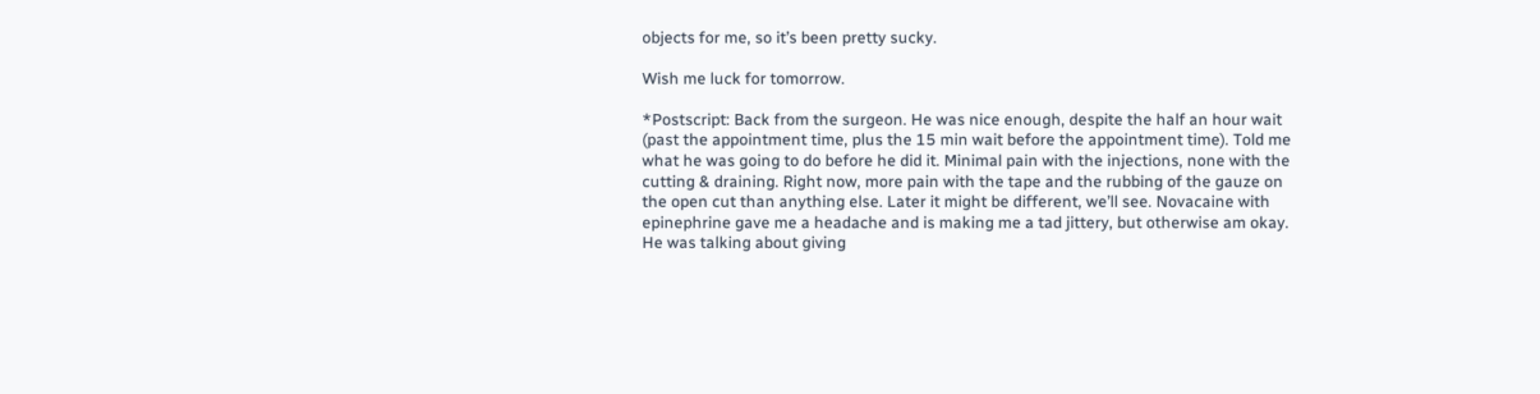objects for me, so it’s been pretty sucky.

Wish me luck for tomorrow.

*Postscript: Back from the surgeon. He was nice enough, despite the half an hour wait (past the appointment time, plus the 15 min wait before the appointment time). Told me what he was going to do before he did it. Minimal pain with the injections, none with the cutting & draining. Right now, more pain with the tape and the rubbing of the gauze on the open cut than anything else. Later it might be different, we’ll see. Novacaine with epinephrine gave me a headache and is making me a tad jittery, but otherwise am okay. He was talking about giving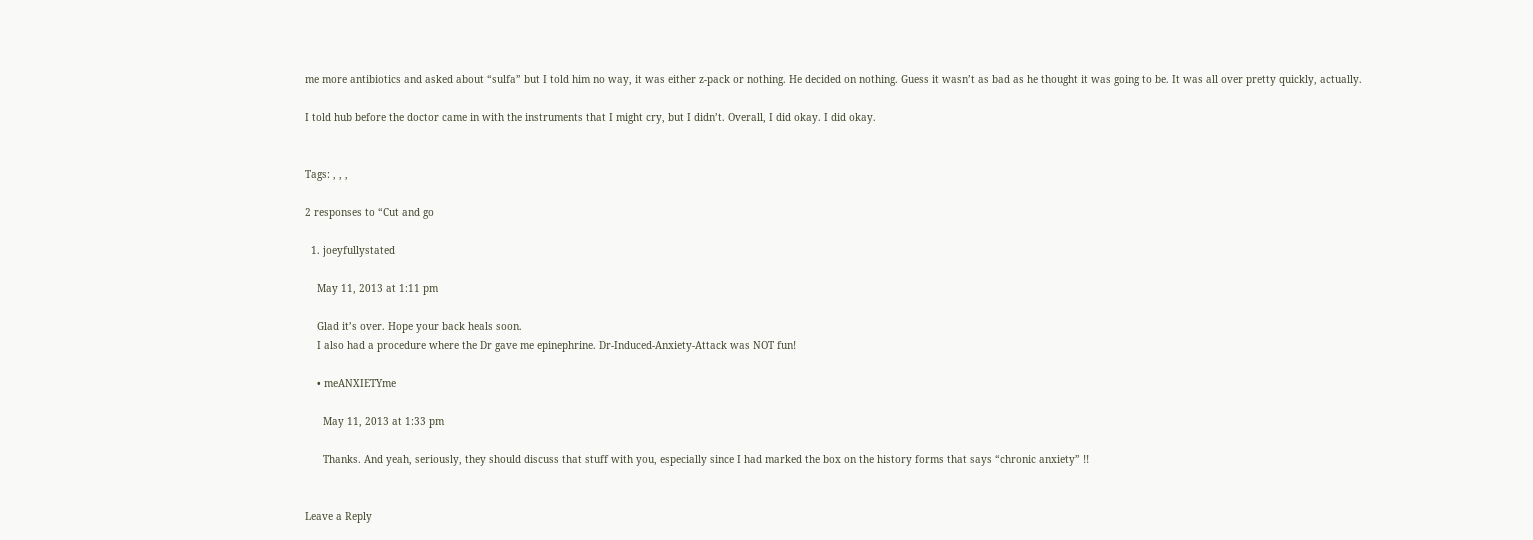me more antibiotics and asked about “sulfa” but I told him no way, it was either z-pack or nothing. He decided on nothing. Guess it wasn’t as bad as he thought it was going to be. It was all over pretty quickly, actually.

I told hub before the doctor came in with the instruments that I might cry, but I didn’t. Overall, I did okay. I did okay.


Tags: , , ,

2 responses to “Cut and go

  1. joeyfullystated

    May 11, 2013 at 1:11 pm

    Glad it’s over. Hope your back heals soon.
    I also had a procedure where the Dr gave me epinephrine. Dr-Induced-Anxiety-Attack was NOT fun!

    • meANXIETYme

      May 11, 2013 at 1:33 pm

      Thanks. And yeah, seriously, they should discuss that stuff with you, especially since I had marked the box on the history forms that says “chronic anxiety” !!


Leave a Reply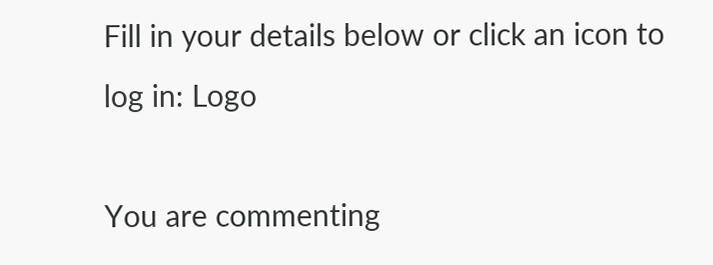Fill in your details below or click an icon to log in: Logo

You are commenting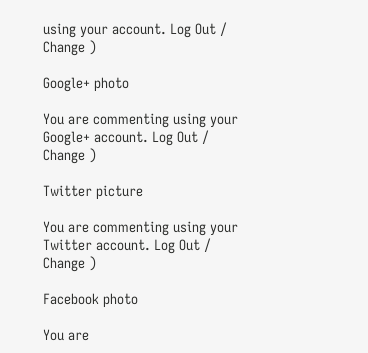using your account. Log Out /  Change )

Google+ photo

You are commenting using your Google+ account. Log Out /  Change )

Twitter picture

You are commenting using your Twitter account. Log Out /  Change )

Facebook photo

You are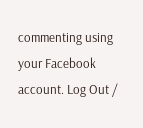commenting using your Facebook account. Log Out /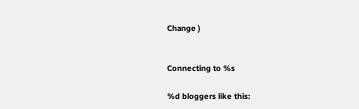Change )


Connecting to %s

%d bloggers like this: